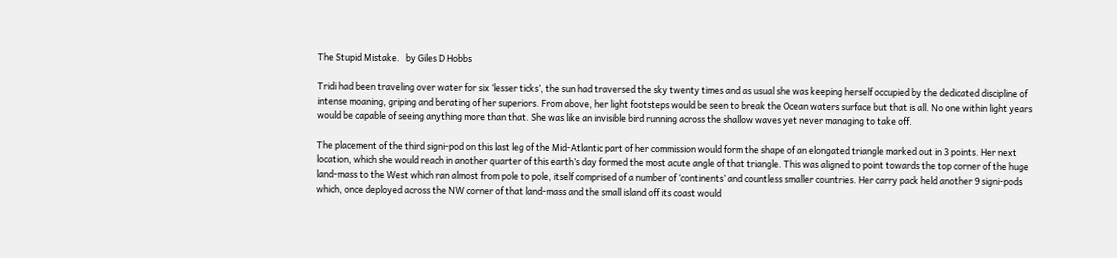The Stupid Mistake.   by Giles D Hobbs

Tridi had been traveling over water for six ‘lesser ticks’, the sun had traversed the sky twenty times and as usual she was keeping herself occupied by the dedicated discipline of intense moaning, griping and berating of her superiors. From above, her light footsteps would be seen to break the Ocean waters surface but that is all. No one within light years would be capable of seeing anything more than that. She was like an invisible bird running across the shallow waves yet never managing to take off.

The placement of the third signi-pod on this last leg of the Mid-Atlantic part of her commission would form the shape of an elongated triangle marked out in 3 points. Her next location, which she would reach in another quarter of this earth’s day formed the most acute angle of that triangle. This was aligned to point towards the top corner of the huge land-mass to the West which ran almost from pole to pole, itself comprised of a number of ‘continents’ and countless smaller countries. Her carry pack held another 9 signi-pods which, once deployed across the NW corner of that land-mass and the small island off its coast would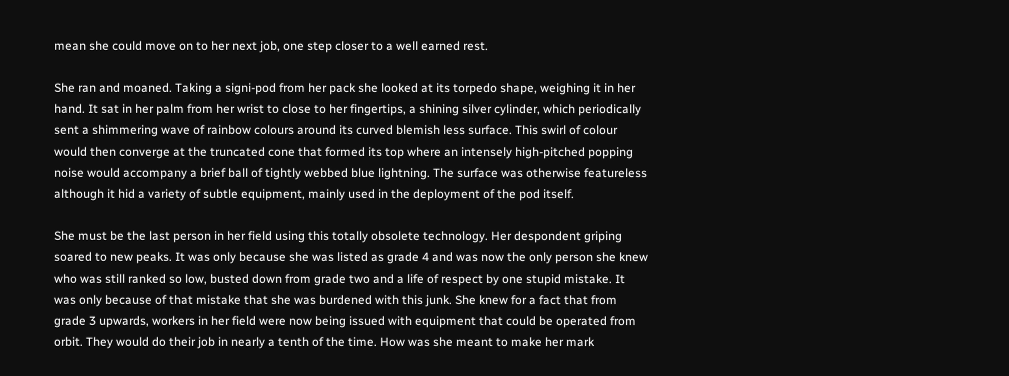mean she could move on to her next job, one step closer to a well earned rest.

She ran and moaned. Taking a signi-pod from her pack she looked at its torpedo shape, weighing it in her hand. It sat in her palm from her wrist to close to her fingertips, a shining silver cylinder, which periodically sent a shimmering wave of rainbow colours around its curved blemish less surface. This swirl of colour would then converge at the truncated cone that formed its top where an intensely high-pitched popping noise would accompany a brief ball of tightly webbed blue lightning. The surface was otherwise featureless although it hid a variety of subtle equipment, mainly used in the deployment of the pod itself.

She must be the last person in her field using this totally obsolete technology. Her despondent griping soared to new peaks. It was only because she was listed as grade 4 and was now the only person she knew who was still ranked so low, busted down from grade two and a life of respect by one stupid mistake. It was only because of that mistake that she was burdened with this junk. She knew for a fact that from grade 3 upwards, workers in her field were now being issued with equipment that could be operated from orbit. They would do their job in nearly a tenth of the time. How was she meant to make her mark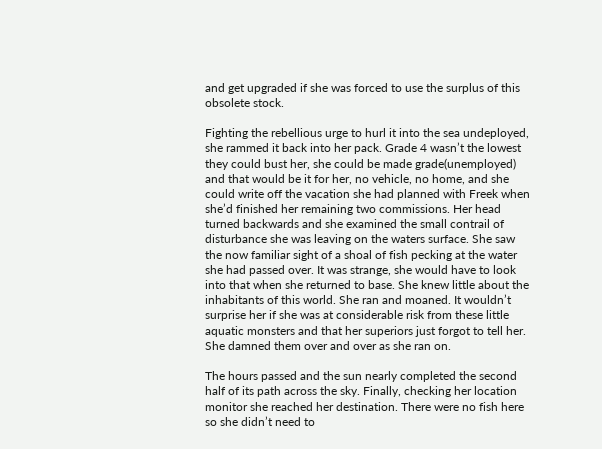and get upgraded if she was forced to use the surplus of this obsolete stock.

Fighting the rebellious urge to hurl it into the sea undeployed, she rammed it back into her pack. Grade 4 wasn’t the lowest they could bust her, she could be made grade(unemployed) and that would be it for her, no vehicle, no home, and she could write off the vacation she had planned with Freek when she’d finished her remaining two commissions. Her head turned backwards and she examined the small contrail of disturbance she was leaving on the waters surface. She saw the now familiar sight of a shoal of fish pecking at the water she had passed over. It was strange, she would have to look into that when she returned to base. She knew little about the inhabitants of this world. She ran and moaned. It wouldn’t surprise her if she was at considerable risk from these little aquatic monsters and that her superiors just forgot to tell her. She damned them over and over as she ran on.

The hours passed and the sun nearly completed the second half of its path across the sky. Finally, checking her location monitor she reached her destination. There were no fish here so she didn’t need to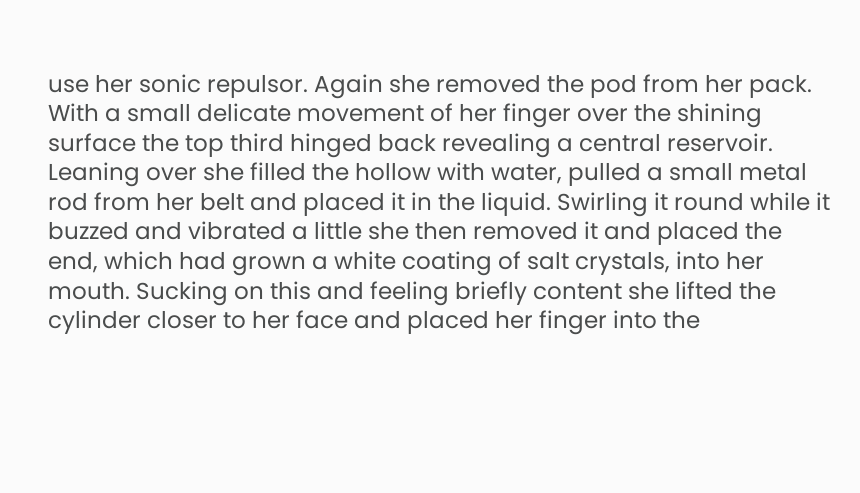use her sonic repulsor. Again she removed the pod from her pack. With a small delicate movement of her finger over the shining surface the top third hinged back revealing a central reservoir. Leaning over she filled the hollow with water, pulled a small metal rod from her belt and placed it in the liquid. Swirling it round while it buzzed and vibrated a little she then removed it and placed the end, which had grown a white coating of salt crystals, into her mouth. Sucking on this and feeling briefly content she lifted the cylinder closer to her face and placed her finger into the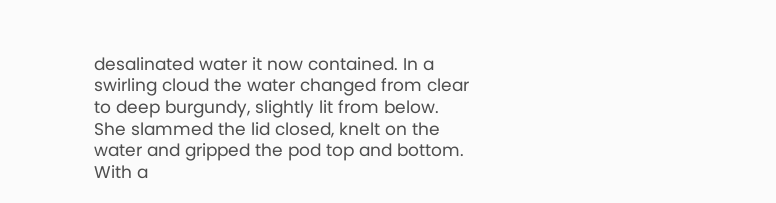desalinated water it now contained. In a swirling cloud the water changed from clear to deep burgundy, slightly lit from below. She slammed the lid closed, knelt on the water and gripped the pod top and bottom. With a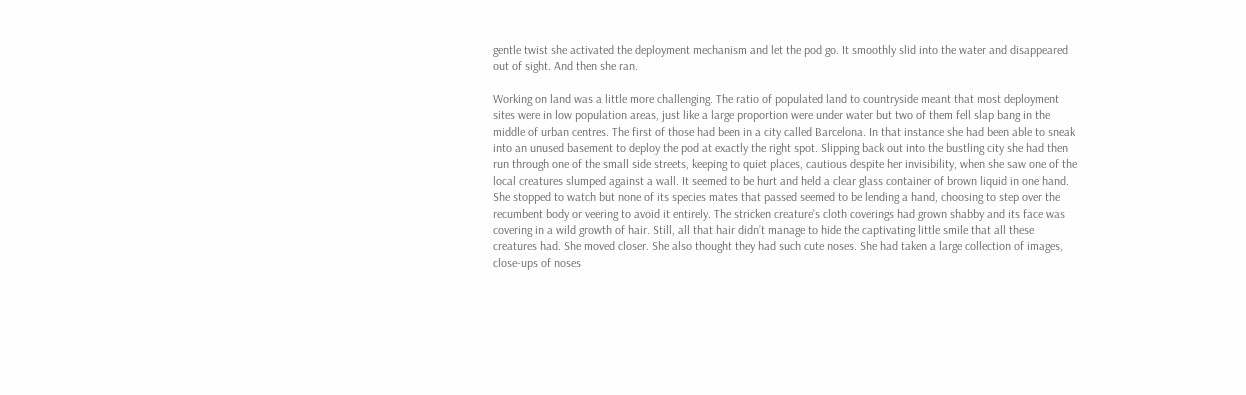gentle twist she activated the deployment mechanism and let the pod go. It smoothly slid into the water and disappeared out of sight. And then she ran.

Working on land was a little more challenging. The ratio of populated land to countryside meant that most deployment sites were in low population areas, just like a large proportion were under water but two of them fell slap bang in the middle of urban centres. The first of those had been in a city called Barcelona. In that instance she had been able to sneak into an unused basement to deploy the pod at exactly the right spot. Slipping back out into the bustling city she had then run through one of the small side streets, keeping to quiet places, cautious despite her invisibility, when she saw one of the local creatures slumped against a wall. It seemed to be hurt and held a clear glass container of brown liquid in one hand. She stopped to watch but none of its species mates that passed seemed to be lending a hand, choosing to step over the recumbent body or veering to avoid it entirely. The stricken creature’s cloth coverings had grown shabby and its face was covering in a wild growth of hair. Still, all that hair didn’t manage to hide the captivating little smile that all these creatures had. She moved closer. She also thought they had such cute noses. She had taken a large collection of images, close-ups of noses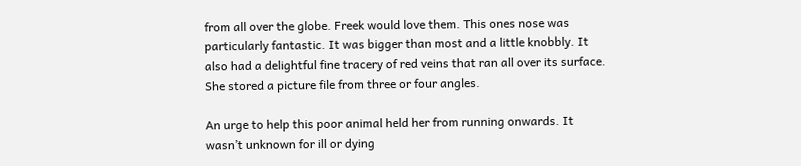from all over the globe. Freek would love them. This ones nose was particularly fantastic. It was bigger than most and a little knobbly. It also had a delightful fine tracery of red veins that ran all over its surface. She stored a picture file from three or four angles.

An urge to help this poor animal held her from running onwards. It wasn’t unknown for ill or dying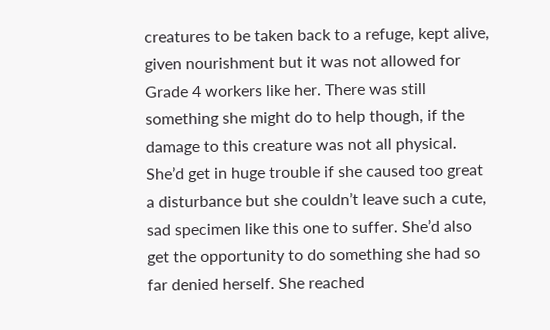creatures to be taken back to a refuge, kept alive, given nourishment but it was not allowed for Grade 4 workers like her. There was still something she might do to help though, if the damage to this creature was not all physical. She’d get in huge trouble if she caused too great a disturbance but she couldn’t leave such a cute, sad specimen like this one to suffer. She’d also get the opportunity to do something she had so far denied herself. She reached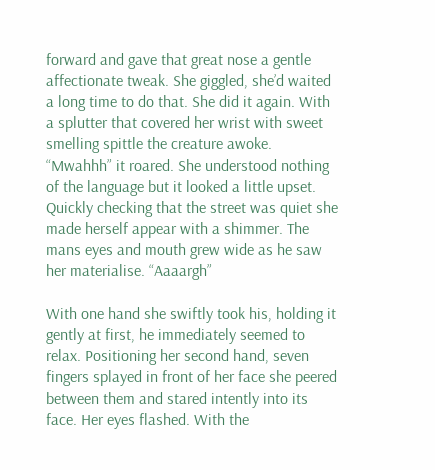forward and gave that great nose a gentle affectionate tweak. She giggled, she’d waited a long time to do that. She did it again. With a splutter that covered her wrist with sweet smelling spittle the creature awoke. “Mwahhh” it roared. She understood nothing of the language but it looked a little upset. Quickly checking that the street was quiet she made herself appear with a shimmer. The mans eyes and mouth grew wide as he saw her materialise. “Aaaargh”

With one hand she swiftly took his, holding it gently at first, he immediately seemed to relax. Positioning her second hand, seven fingers splayed in front of her face she peered between them and stared intently into its face. Her eyes flashed. With the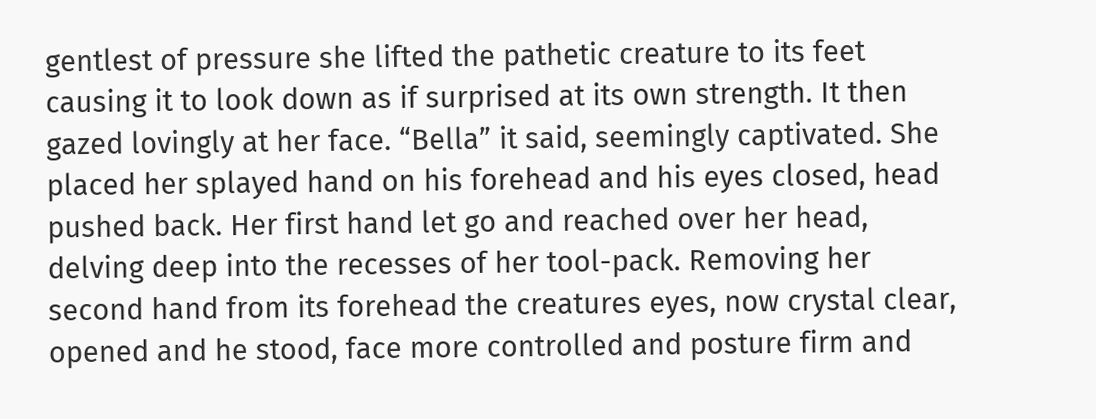gentlest of pressure she lifted the pathetic creature to its feet causing it to look down as if surprised at its own strength. It then gazed lovingly at her face. “Bella” it said, seemingly captivated. She placed her splayed hand on his forehead and his eyes closed, head pushed back. Her first hand let go and reached over her head, delving deep into the recesses of her tool-pack. Removing her second hand from its forehead the creatures eyes, now crystal clear, opened and he stood, face more controlled and posture firm and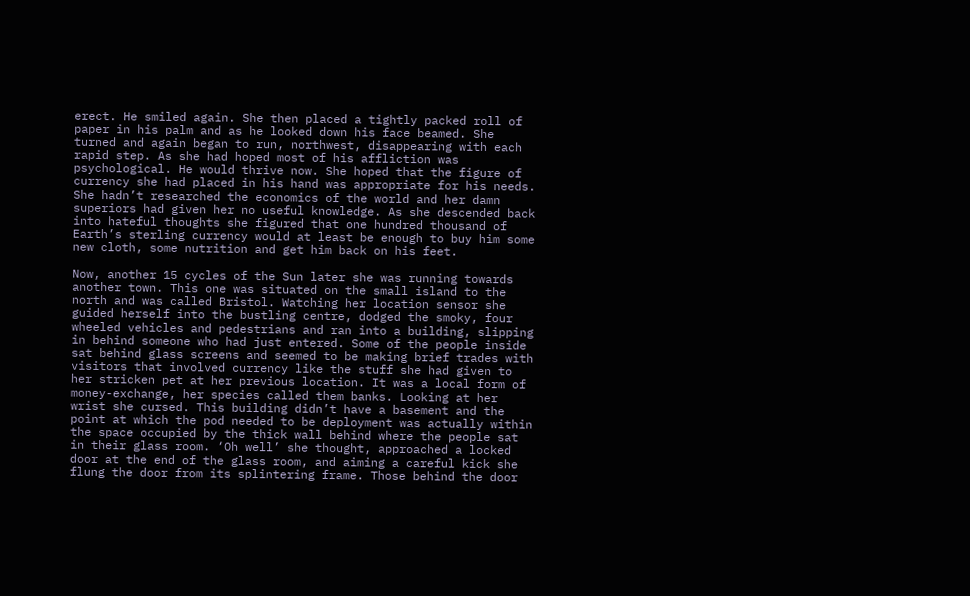erect. He smiled again. She then placed a tightly packed roll of paper in his palm and as he looked down his face beamed. She turned and again began to run, northwest, disappearing with each rapid step. As she had hoped most of his affliction was psychological. He would thrive now. She hoped that the figure of currency she had placed in his hand was appropriate for his needs. She hadn’t researched the economics of the world and her damn superiors had given her no useful knowledge. As she descended back into hateful thoughts she figured that one hundred thousand of Earth’s sterling currency would at least be enough to buy him some new cloth, some nutrition and get him back on his feet.

Now, another 15 cycles of the Sun later she was running towards another town. This one was situated on the small island to the north and was called Bristol. Watching her location sensor she guided herself into the bustling centre, dodged the smoky, four wheeled vehicles and pedestrians and ran into a building, slipping in behind someone who had just entered. Some of the people inside sat behind glass screens and seemed to be making brief trades with visitors that involved currency like the stuff she had given to her stricken pet at her previous location. It was a local form of money-exchange, her species called them banks. Looking at her wrist she cursed. This building didn’t have a basement and the point at which the pod needed to be deployment was actually within the space occupied by the thick wall behind where the people sat in their glass room. ‘Oh well’ she thought, approached a locked door at the end of the glass room, and aiming a careful kick she flung the door from its splintering frame. Those behind the door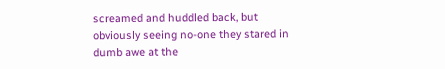screamed and huddled back, but obviously seeing no-one they stared in dumb awe at the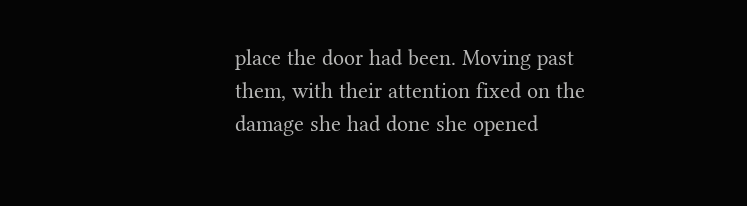place the door had been. Moving past them, with their attention fixed on the damage she had done she opened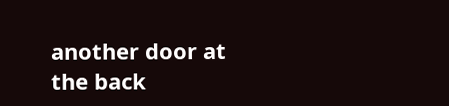another door at the back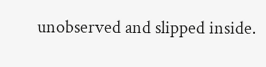unobserved and slipped inside.